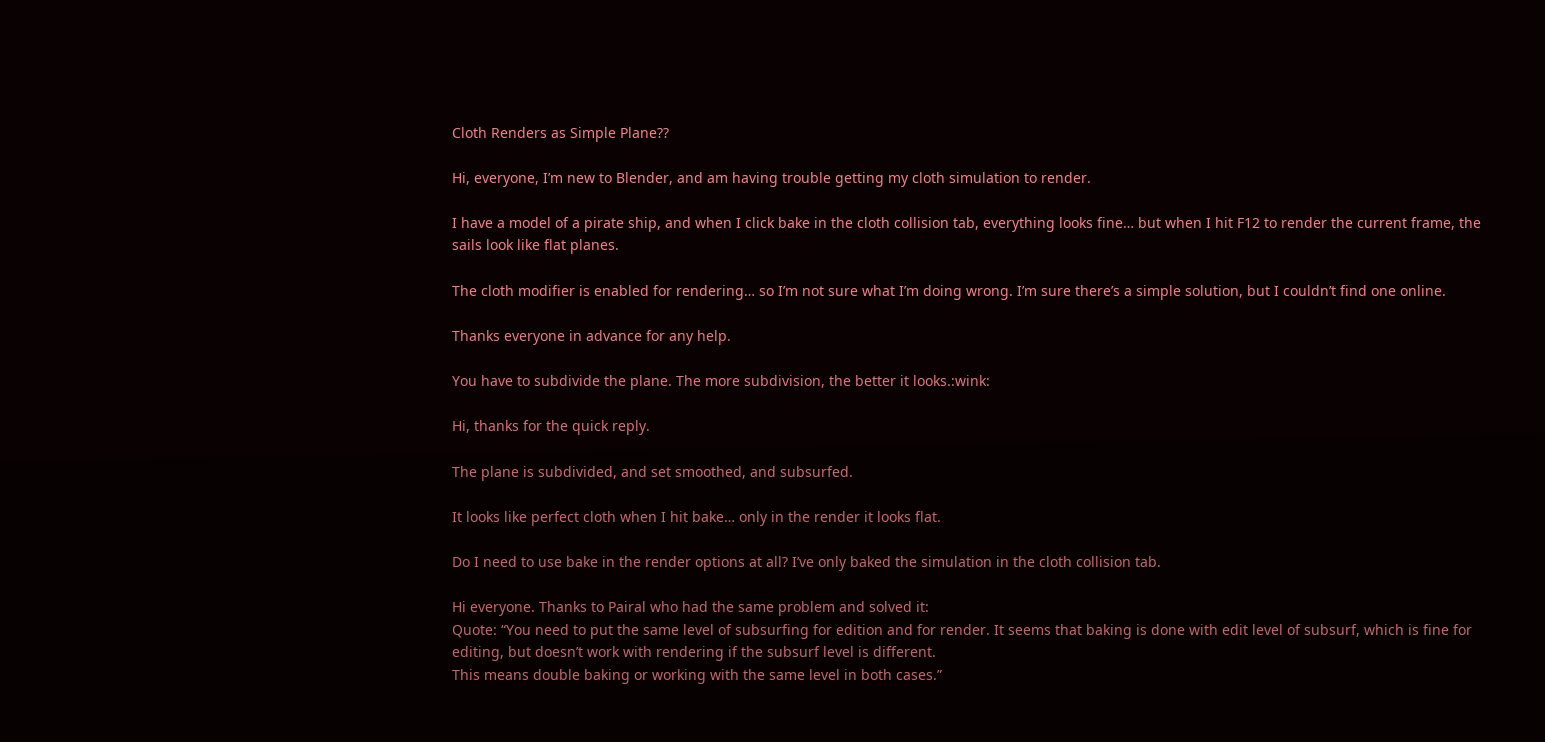Cloth Renders as Simple Plane??

Hi, everyone, I’m new to Blender, and am having trouble getting my cloth simulation to render.

I have a model of a pirate ship, and when I click bake in the cloth collision tab, everything looks fine… but when I hit F12 to render the current frame, the sails look like flat planes.

The cloth modifier is enabled for rendering… so I’m not sure what I’m doing wrong. I’m sure there’s a simple solution, but I couldn’t find one online.

Thanks everyone in advance for any help.

You have to subdivide the plane. The more subdivision, the better it looks.:wink:

Hi, thanks for the quick reply.

The plane is subdivided, and set smoothed, and subsurfed.

It looks like perfect cloth when I hit bake… only in the render it looks flat.

Do I need to use bake in the render options at all? I’ve only baked the simulation in the cloth collision tab.

Hi everyone. Thanks to Pairal who had the same problem and solved it:
Quote: “You need to put the same level of subsurfing for edition and for render. It seems that baking is done with edit level of subsurf, which is fine for editing, but doesn’t work with rendering if the subsurf level is different.
This means double baking or working with the same level in both cases.”